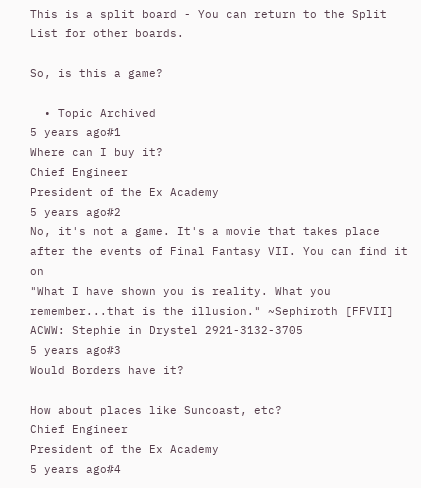This is a split board - You can return to the Split List for other boards.

So, is this a game?

  • Topic Archived
5 years ago#1
Where can I buy it?
Chief Engineer
President of the Ex Academy
5 years ago#2
No, it's not a game. It's a movie that takes place after the events of Final Fantasy VII. You can find it on
"What I have shown you is reality. What you remember...that is the illusion." ~Sephiroth [FFVII]
ACWW: Stephie in Drystel 2921-3132-3705
5 years ago#3
Would Borders have it?

How about places like Suncoast, etc?
Chief Engineer
President of the Ex Academy
5 years ago#4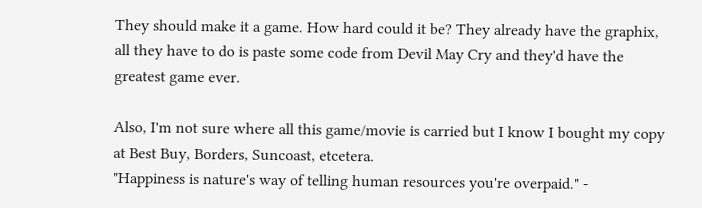They should make it a game. How hard could it be? They already have the graphix, all they have to do is paste some code from Devil May Cry and they'd have the greatest game ever.

Also, I'm not sure where all this game/movie is carried but I know I bought my copy at Best Buy, Borders, Suncoast, etcetera.
"Happiness is nature's way of telling human resources you're overpaid." -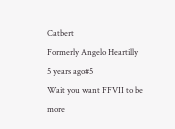Catbert
Formerly Angelo Heartilly
5 years ago#5
Wait you want FFVII to be more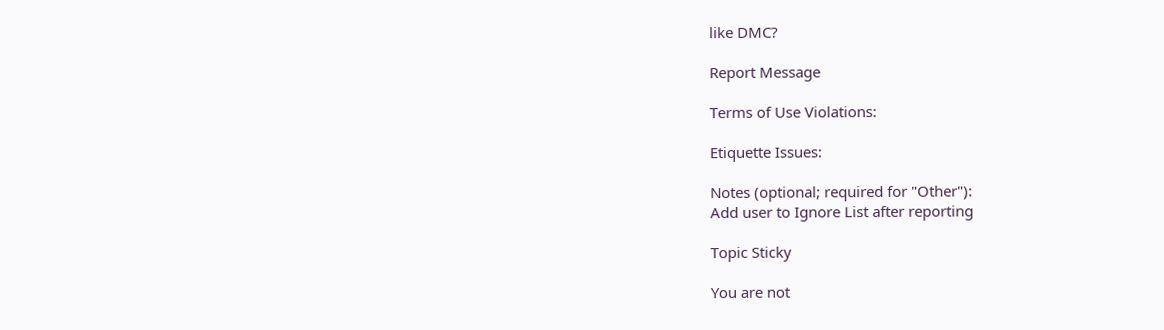like DMC?

Report Message

Terms of Use Violations:

Etiquette Issues:

Notes (optional; required for "Other"):
Add user to Ignore List after reporting

Topic Sticky

You are not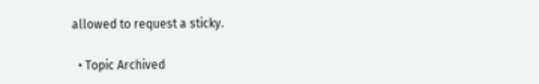allowed to request a sticky.

  • Topic Archived